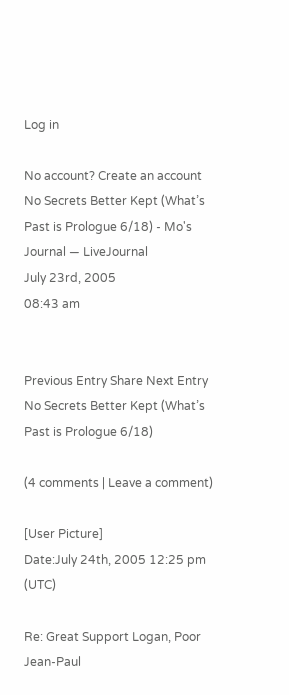Log in

No account? Create an account
No Secrets Better Kept (What’s Past is Prologue 6/18) - Mo's Journal — LiveJournal
July 23rd, 2005
08:43 am


Previous Entry Share Next Entry
No Secrets Better Kept (What’s Past is Prologue 6/18)

(4 comments | Leave a comment)

[User Picture]
Date:July 24th, 2005 12:25 pm (UTC)

Re: Great Support Logan, Poor Jean-Paul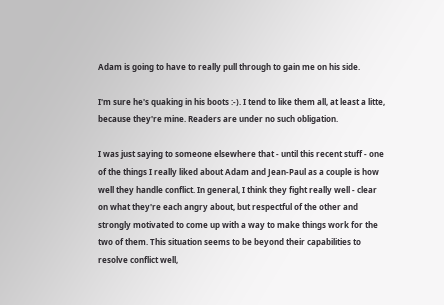Adam is going to have to really pull through to gain me on his side.

I'm sure he's quaking in his boots :-). I tend to like them all, at least a litte, because they're mine. Readers are under no such obligation.

I was just saying to someone elsewhere that - until this recent stuff - one of the things I really liked about Adam and Jean-Paul as a couple is how well they handle conflict. In general, I think they fight really well - clear on what they're each angry about, but respectful of the other and strongly motivated to come up with a way to make things work for the two of them. This situation seems to be beyond their capabilities to resolve conflict well,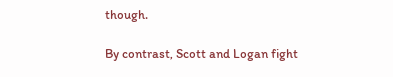though.

By contrast, Scott and Logan fight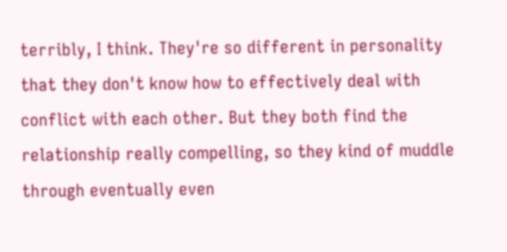terribly, I think. They're so different in personality that they don't know how to effectively deal with conflict with each other. But they both find the relationship really compelling, so they kind of muddle through eventually even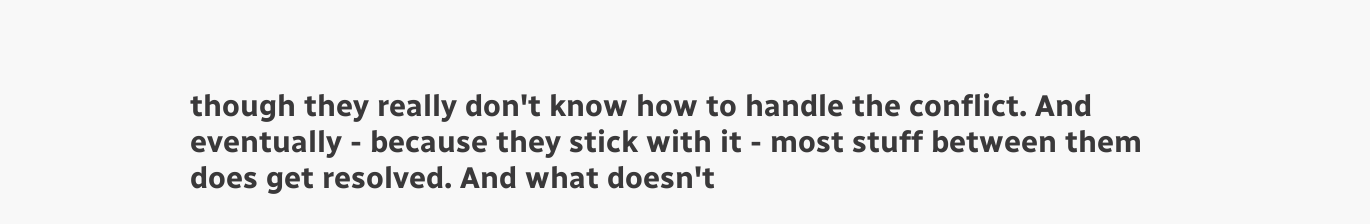though they really don't know how to handle the conflict. And eventually - because they stick with it - most stuff between them does get resolved. And what doesn't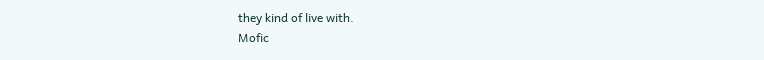they kind of live with.
Mofic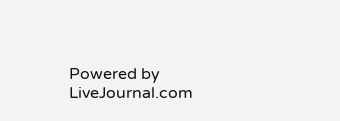Powered by LiveJournal.com